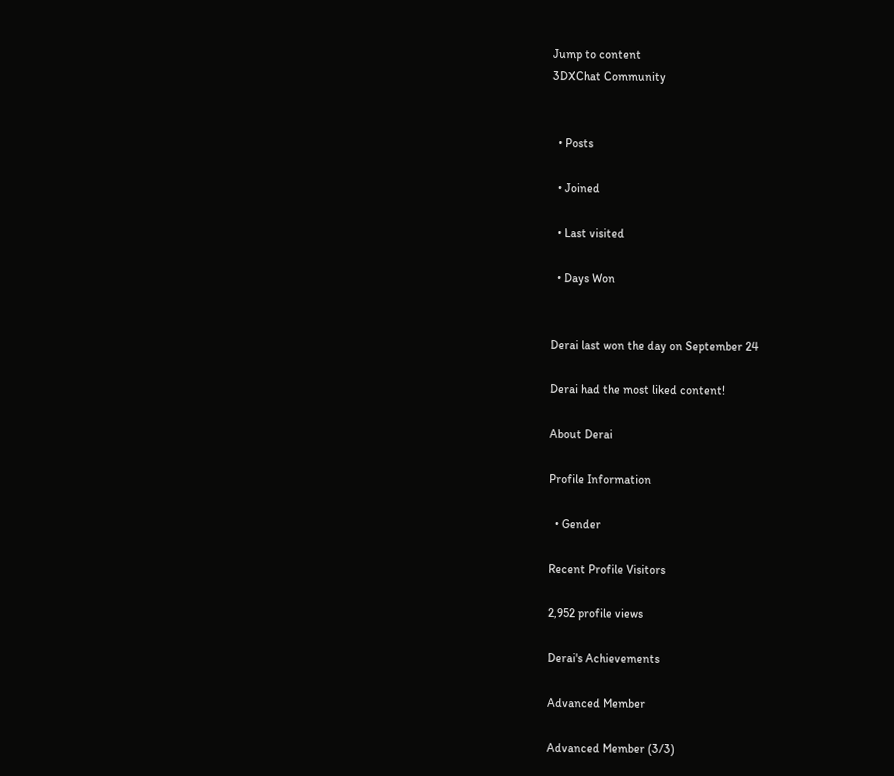Jump to content
3DXChat Community


  • Posts

  • Joined

  • Last visited

  • Days Won


Derai last won the day on September 24

Derai had the most liked content!

About Derai

Profile Information

  • Gender

Recent Profile Visitors

2,952 profile views

Derai's Achievements

Advanced Member

Advanced Member (3/3)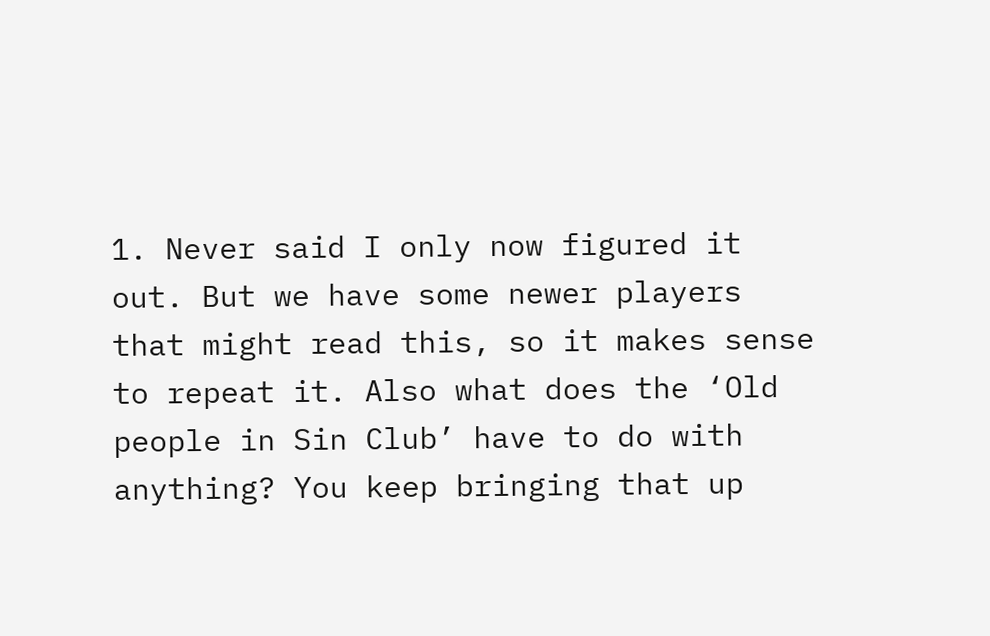1. Never said I only now figured it out. But we have some newer players that might read this, so it makes sense to repeat it. Also what does the ‘Old people in Sin Club’ have to do with anything? You keep bringing that up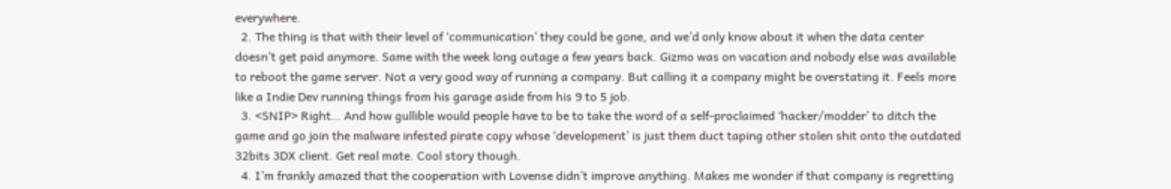everywhere.
  2. The thing is that with their level of ‘communication’ they could be gone, and we’d only know about it when the data center doesn’t get paid anymore. Same with the week long outage a few years back. Gizmo was on vacation and nobody else was available to reboot the game server. Not a very good way of running a company. But calling it a company might be overstating it. Feels more like a Indie Dev running things from his garage aside from his 9 to 5 job.
  3. <SNIP> Right… And how gullible would people have to be to take the word of a self-proclaimed ‘hacker/modder’ to ditch the game and go join the malware infested pirate copy whose ‘development’ is just them duct taping other stolen shit onto the outdated 32bits 3DX client. Get real mate. Cool story though.
  4. I’m frankly amazed that the cooperation with Lovense didn’t improve anything. Makes me wonder if that company is regretting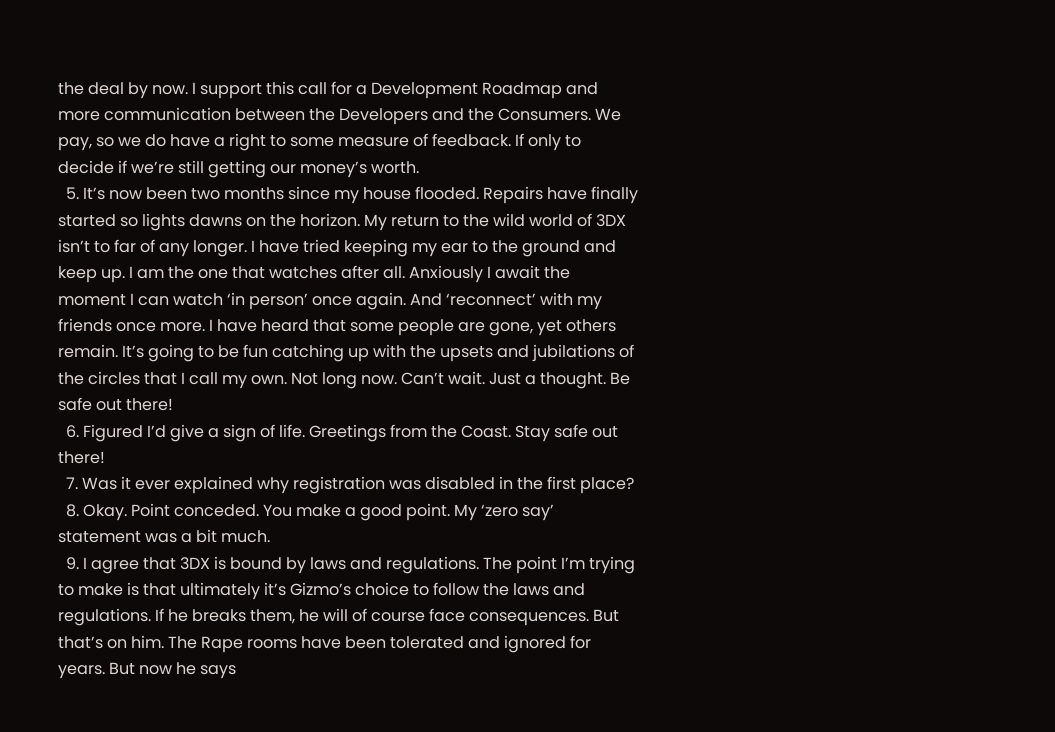the deal by now. I support this call for a Development Roadmap and more communication between the Developers and the Consumers. We pay, so we do have a right to some measure of feedback. If only to decide if we’re still getting our money’s worth.
  5. It’s now been two months since my house flooded. Repairs have finally started so lights dawns on the horizon. My return to the wild world of 3DX isn’t to far of any longer. I have tried keeping my ear to the ground and keep up. I am the one that watches after all. Anxiously I await the moment I can watch ‘in person’ once again. And ‘reconnect’ with my friends once more. I have heard that some people are gone, yet others remain. It’s going to be fun catching up with the upsets and jubilations of the circles that I call my own. Not long now. Can’t wait. Just a thought. Be safe out there!
  6. Figured I’d give a sign of life. Greetings from the Coast. Stay safe out there!
  7. Was it ever explained why registration was disabled in the first place?
  8. Okay. Point conceded. You make a good point. My ‘zero say’ statement was a bit much.
  9. I agree that 3DX is bound by laws and regulations. The point I’m trying to make is that ultimately it’s Gizmo’s choice to follow the laws and regulations. If he breaks them, he will of course face consequences. But that’s on him. The Rape rooms have been tolerated and ignored for years. But now he says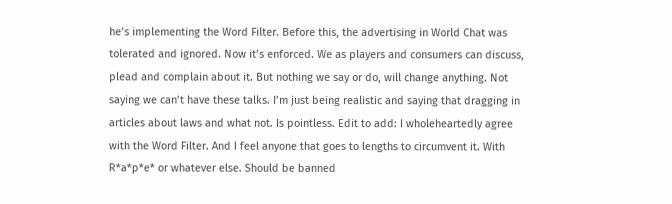he’s implementing the Word Filter. Before this, the advertising in World Chat was tolerated and ignored. Now it’s enforced. We as players and consumers can discuss, plead and complain about it. But nothing we say or do, will change anything. Not saying we can’t have these talks. I’m just being realistic and saying that dragging in articles about laws and what not. Is pointless. Edit to add: I wholeheartedly agree with the Word Filter. And I feel anyone that goes to lengths to circumvent it. With R*a*p*e* or whatever else. Should be banned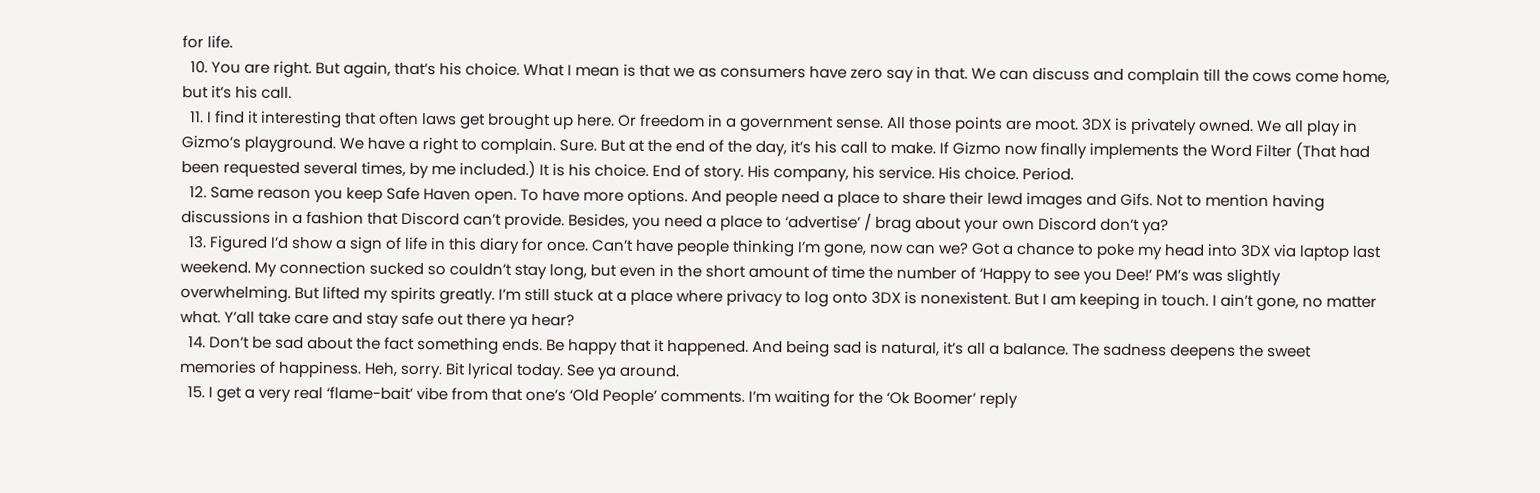for life.
  10. You are right. But again, that’s his choice. What I mean is that we as consumers have zero say in that. We can discuss and complain till the cows come home, but it’s his call.
  11. I find it interesting that often laws get brought up here. Or freedom in a government sense. All those points are moot. 3DX is privately owned. We all play in Gizmo’s playground. We have a right to complain. Sure. But at the end of the day, it’s his call to make. If Gizmo now finally implements the Word Filter (That had been requested several times, by me included.) It is his choice. End of story. His company, his service. His choice. Period.
  12. Same reason you keep Safe Haven open. To have more options. And people need a place to share their lewd images and Gifs. Not to mention having discussions in a fashion that Discord can’t provide. Besides, you need a place to ‘advertise’ / brag about your own Discord don’t ya?
  13. Figured I’d show a sign of life in this diary for once. Can’t have people thinking I’m gone, now can we? Got a chance to poke my head into 3DX via laptop last weekend. My connection sucked so couldn’t stay long, but even in the short amount of time the number of ‘Happy to see you Dee!’ PM’s was slightly overwhelming. But lifted my spirits greatly. I’m still stuck at a place where privacy to log onto 3DX is nonexistent. But I am keeping in touch. I ain’t gone, no matter what. Y’all take care and stay safe out there ya hear?
  14. Don’t be sad about the fact something ends. Be happy that it happened. And being sad is natural, it’s all a balance. The sadness deepens the sweet memories of happiness. Heh, sorry. Bit lyrical today. See ya around.
  15. I get a very real ‘flame-bait’ vibe from that one’s ‘Old People’ comments. I’m waiting for the ‘Ok Boomer’ reply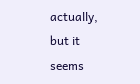actually, but it seems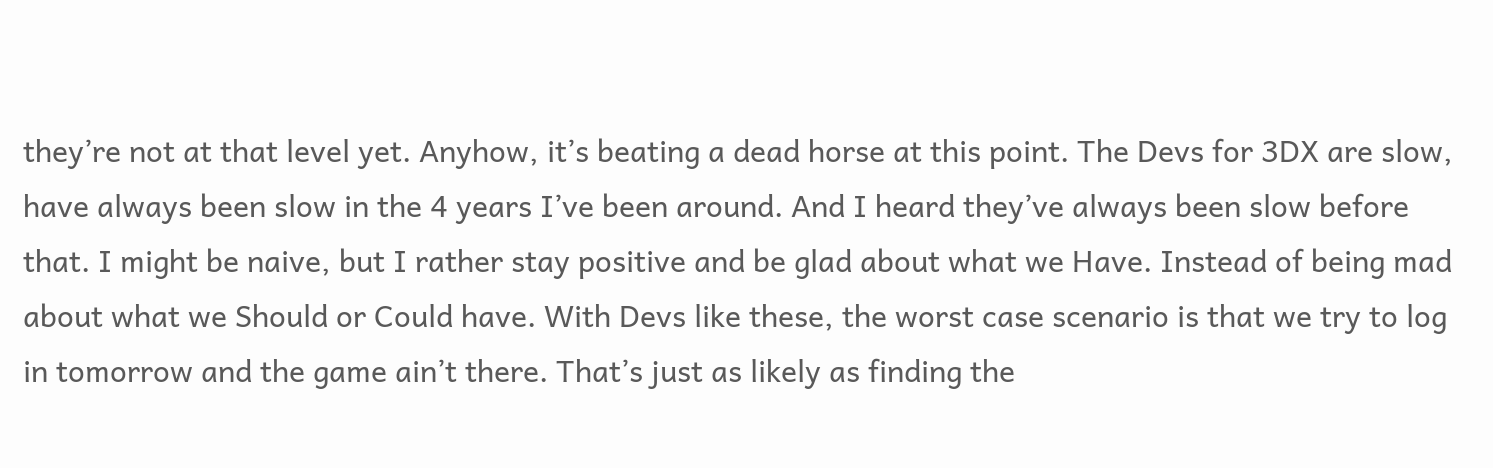they’re not at that level yet. Anyhow, it’s beating a dead horse at this point. The Devs for 3DX are slow, have always been slow in the 4 years I’ve been around. And I heard they’ve always been slow before that. I might be naive, but I rather stay positive and be glad about what we Have. Instead of being mad about what we Should or Could have. With Devs like these, the worst case scenario is that we try to log in tomorrow and the game ain’t there. That’s just as likely as finding the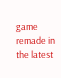game remade in the latest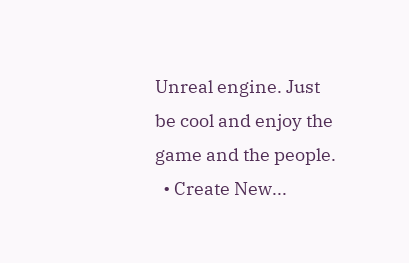Unreal engine. Just be cool and enjoy the game and the people.
  • Create New...